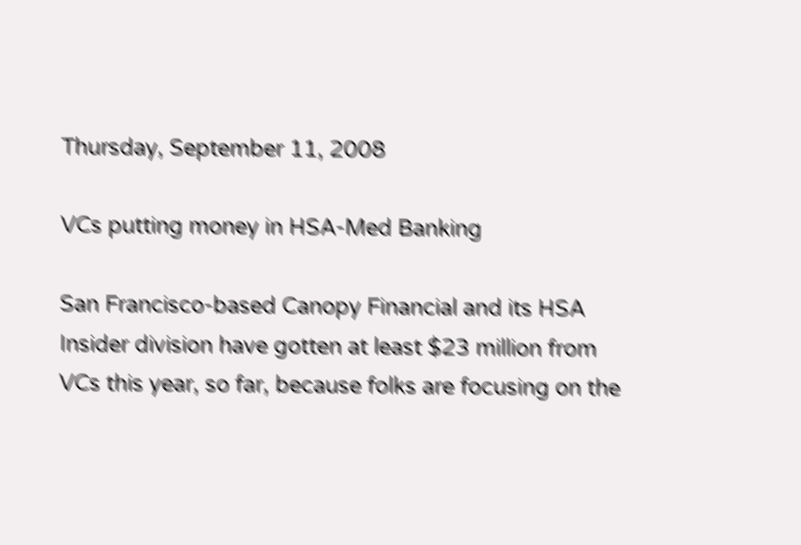Thursday, September 11, 2008

VCs putting money in HSA-Med Banking

San Francisco-based Canopy Financial and its HSA Insider division have gotten at least $23 million from VCs this year, so far, because folks are focusing on the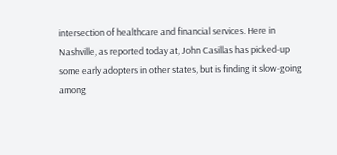intersection of healthcare and financial services. Here in Nashville, as reported today at, John Casillas has picked-up some early adopters in other states, but is finding it slow-going among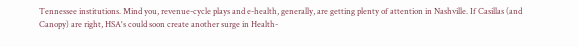Tennessee institutions. Mind you, revenue-cycle plays and e-health, generally, are getting plenty of attention in Nashville. If Casillas (and Canopy) are right, HSA's could soon create another surge in Health-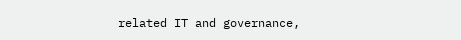related IT and governance,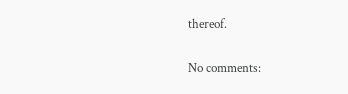thereof.

No comments: